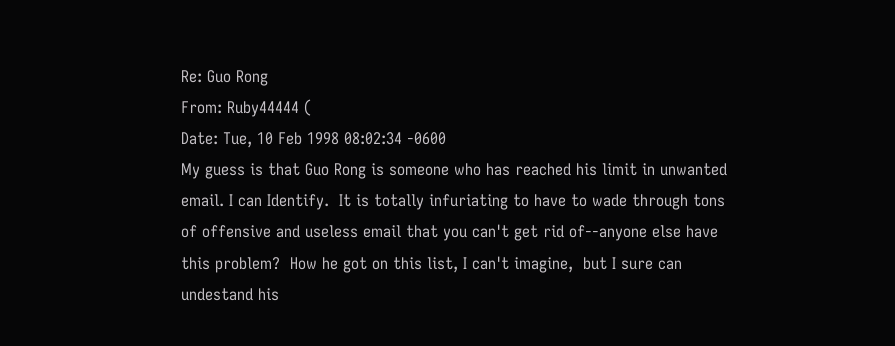Re: Guo Rong
From: Ruby44444 (
Date: Tue, 10 Feb 1998 08:02:34 -0600
My guess is that Guo Rong is someone who has reached his limit in unwanted
email. I can Identify.  It is totally infuriating to have to wade through tons
of offensive and useless email that you can't get rid of--anyone else have
this problem?  How he got on this list, I can't imagine,  but I sure can
undestand his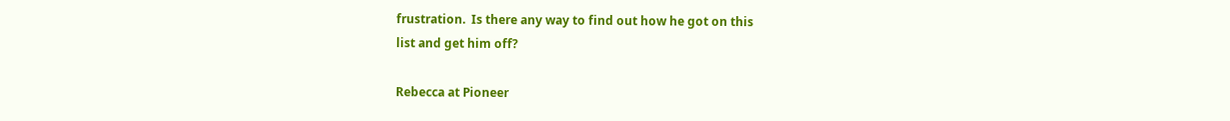frustration.  Is there any way to find out how he got on this
list and get him off?

Rebecca at Pioneer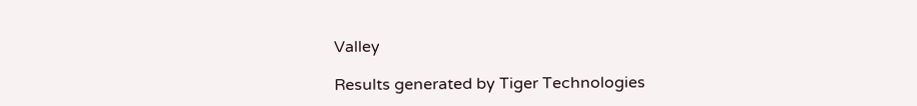Valley

Results generated by Tiger Technologies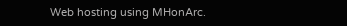Web hosting using MHonArc.